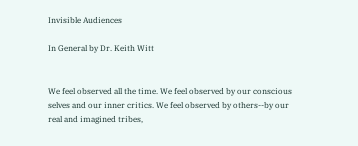Invisible Audiences

In General by Dr. Keith Witt


We feel observed all the time. We feel observed by our conscious selves and our inner critics. We feel observed by others--by our real and imagined tribes,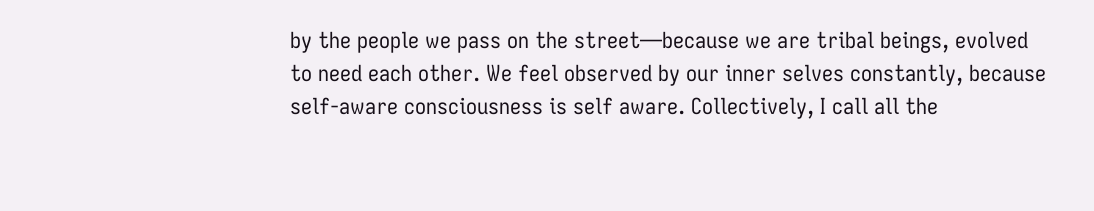by the people we pass on the street—because we are tribal beings, evolved to need each other. We feel observed by our inner selves constantly, because self-aware consciousness is self aware. Collectively, I call all the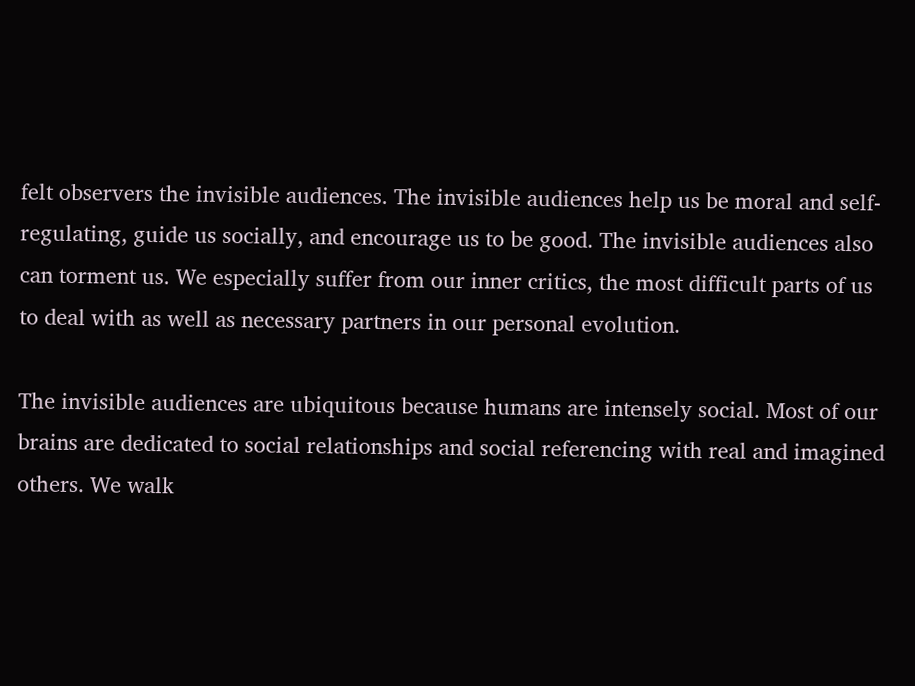felt observers the invisible audiences. The invisible audiences help us be moral and self-regulating, guide us socially, and encourage us to be good. The invisible audiences also can torment us. We especially suffer from our inner critics, the most difficult parts of us to deal with as well as necessary partners in our personal evolution.

The invisible audiences are ubiquitous because humans are intensely social. Most of our brains are dedicated to social relationships and social referencing with real and imagined others. We walk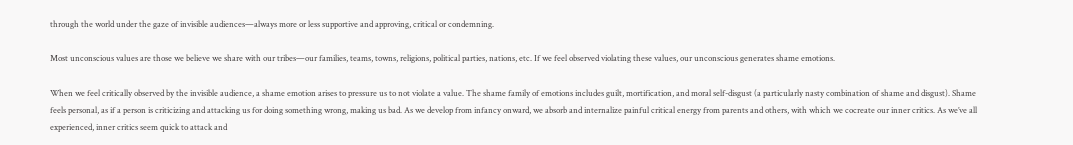through the world under the gaze of invisible audiences—always more or less supportive and approving, critical or condemning.

Most unconscious values are those we believe we share with our tribes—our families, teams, towns, religions, political parties, nations, etc. If we feel observed violating these values, our unconscious generates shame emotions.

When we feel critically observed by the invisible audience, a shame emotion arises to pressure us to not violate a value. The shame family of emotions includes guilt, mortification, and moral self-disgust (a particularly nasty combination of shame and disgust). Shame feels personal, as if a person is criticizing and attacking us for doing something wrong, making us bad. As we develop from infancy onward, we absorb and internalize painful critical energy from parents and others, with which we cocreate our inner critics. As we’ve all experienced, inner critics seem quick to attack and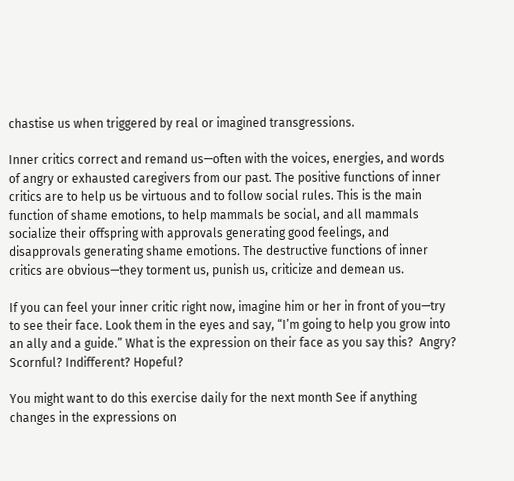chastise us when triggered by real or imagined transgressions.

Inner critics correct and remand us—often with the voices, energies, and words of angry or exhausted caregivers from our past. The positive functions of inner critics are to help us be virtuous and to follow social rules. This is the main function of shame emotions, to help mammals be social, and all mammals socialize their offspring with approvals generating good feelings, and disapprovals generating shame emotions. The destructive functions of inner critics are obvious—they torment us, punish us, criticize and demean us.

If you can feel your inner critic right now, imagine him or her in front of you—try to see their face. Look them in the eyes and say, “I’m going to help you grow into an ally and a guide.” What is the expression on their face as you say this?  Angry? Scornful? Indifferent? Hopeful?

You might want to do this exercise daily for the next month See if anything changes in the expressions on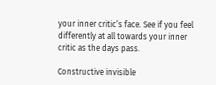your inner critic’s face. See if you feel differently at all towards your inner critic as the days pass.

Constructive invisible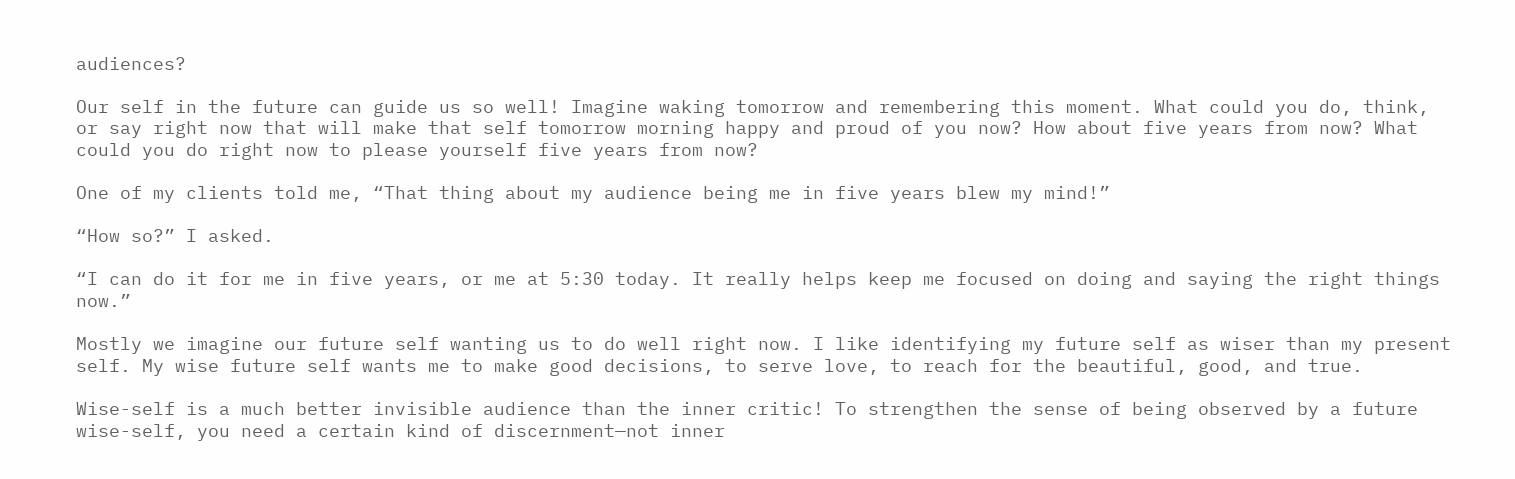audiences?

Our self in the future can guide us so well! Imagine waking tomorrow and remembering this moment. What could you do, think, or say right now that will make that self tomorrow morning happy and proud of you now? How about five years from now? What could you do right now to please yourself five years from now?

One of my clients told me, “That thing about my audience being me in five years blew my mind!”

“How so?” I asked.

“I can do it for me in five years, or me at 5:30 today. It really helps keep me focused on doing and saying the right things now.”

Mostly we imagine our future self wanting us to do well right now. I like identifying my future self as wiser than my present self. My wise future self wants me to make good decisions, to serve love, to reach for the beautiful, good, and true.

Wise-self is a much better invisible audience than the inner critic! To strengthen the sense of being observed by a future wise-self, you need a certain kind of discernment—not inner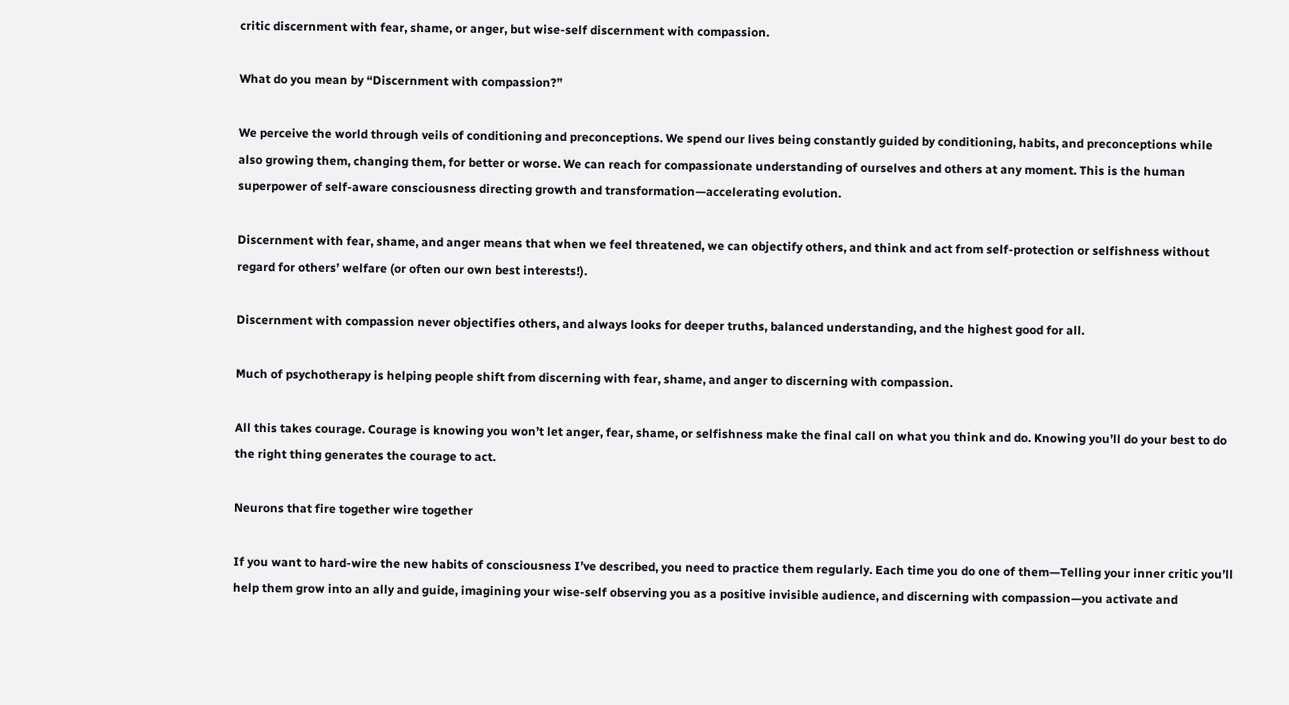critic discernment with fear, shame, or anger, but wise-self discernment with compassion.

What do you mean by “Discernment with compassion?”

We perceive the world through veils of conditioning and preconceptions. We spend our lives being constantly guided by conditioning, habits, and preconceptions while also growing them, changing them, for better or worse. We can reach for compassionate understanding of ourselves and others at any moment. This is the human superpower of self-aware consciousness directing growth and transformation—accelerating evolution.

Discernment with fear, shame, and anger means that when we feel threatened, we can objectify others, and think and act from self-protection or selfishness without regard for others’ welfare (or often our own best interests!).

Discernment with compassion never objectifies others, and always looks for deeper truths, balanced understanding, and the highest good for all.

Much of psychotherapy is helping people shift from discerning with fear, shame, and anger to discerning with compassion.

All this takes courage. Courage is knowing you won’t let anger, fear, shame, or selfishness make the final call on what you think and do. Knowing you’ll do your best to do the right thing generates the courage to act.

Neurons that fire together wire together

If you want to hard-wire the new habits of consciousness I’ve described, you need to practice them regularly. Each time you do one of them—Telling your inner critic you’ll help them grow into an ally and guide, imagining your wise-self observing you as a positive invisible audience, and discerning with compassion—you activate and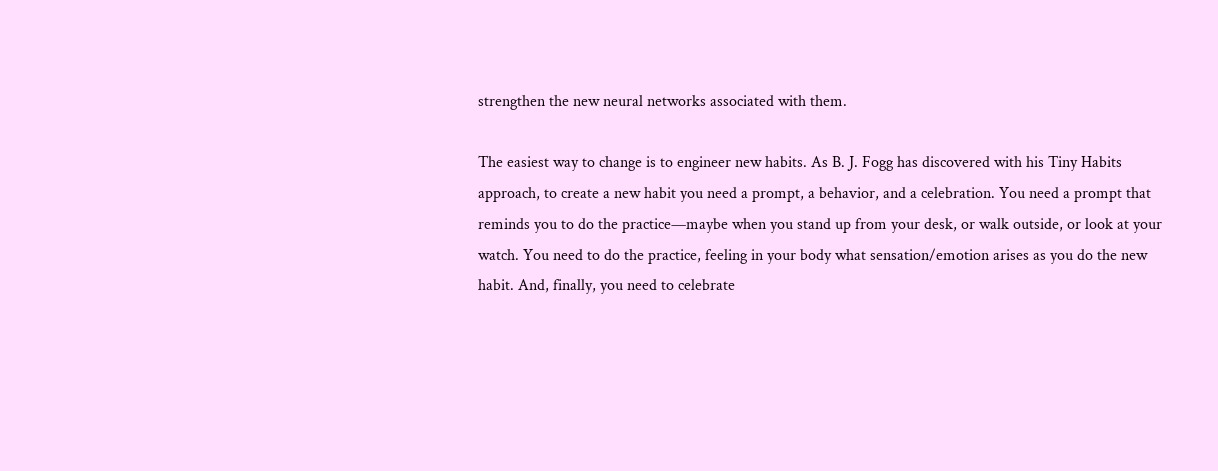strengthen the new neural networks associated with them.

The easiest way to change is to engineer new habits. As B. J. Fogg has discovered with his Tiny Habits approach, to create a new habit you need a prompt, a behavior, and a celebration. You need a prompt that reminds you to do the practice—maybe when you stand up from your desk, or walk outside, or look at your watch. You need to do the practice, feeling in your body what sensation/emotion arises as you do the new habit. And, finally, you need to celebrate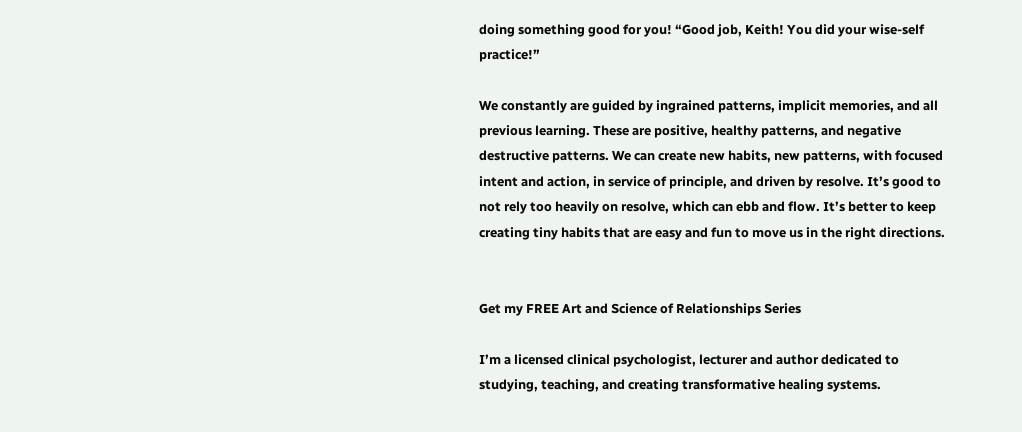doing something good for you! “Good job, Keith! You did your wise-self practice!”

We constantly are guided by ingrained patterns, implicit memories, and all previous learning. These are positive, healthy patterns, and negative destructive patterns. We can create new habits, new patterns, with focused intent and action, in service of principle, and driven by resolve. It’s good to not rely too heavily on resolve, which can ebb and flow. It’s better to keep creating tiny habits that are easy and fun to move us in the right directions.


Get my FREE Art and Science of Relationships Series

I’m a licensed clinical psychologist, lecturer and author dedicated to studying, teaching, and creating transformative healing systems.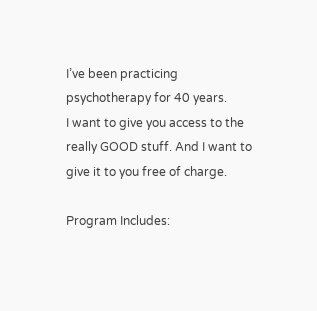I’ve been practicing psychotherapy for 40 years.
I want to give you access to the really GOOD stuff. And I want to give it to you free of charge.

Program Includes: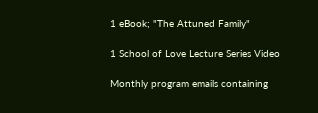1 eBook; "The Attuned Family"

1 School of Love Lecture Series Video

Monthly program emails containing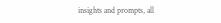insights and prompts, all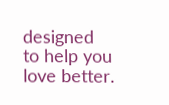designed to help you love better.